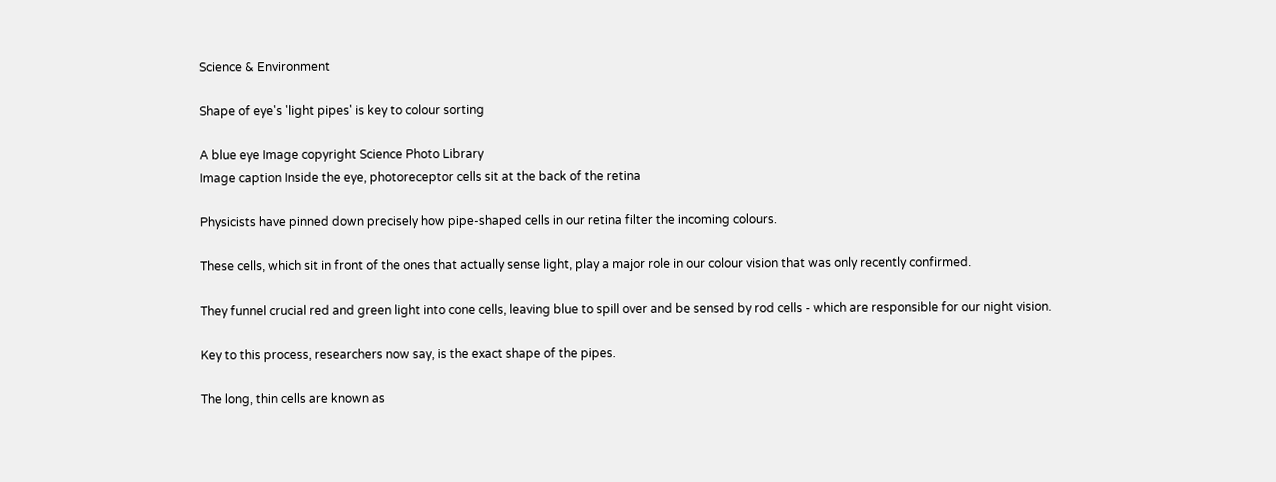Science & Environment

Shape of eye's 'light pipes' is key to colour sorting

A blue eye Image copyright Science Photo Library
Image caption Inside the eye, photoreceptor cells sit at the back of the retina

Physicists have pinned down precisely how pipe-shaped cells in our retina filter the incoming colours.

These cells, which sit in front of the ones that actually sense light, play a major role in our colour vision that was only recently confirmed.

They funnel crucial red and green light into cone cells, leaving blue to spill over and be sensed by rod cells - which are responsible for our night vision.

Key to this process, researchers now say, is the exact shape of the pipes.

The long, thin cells are known as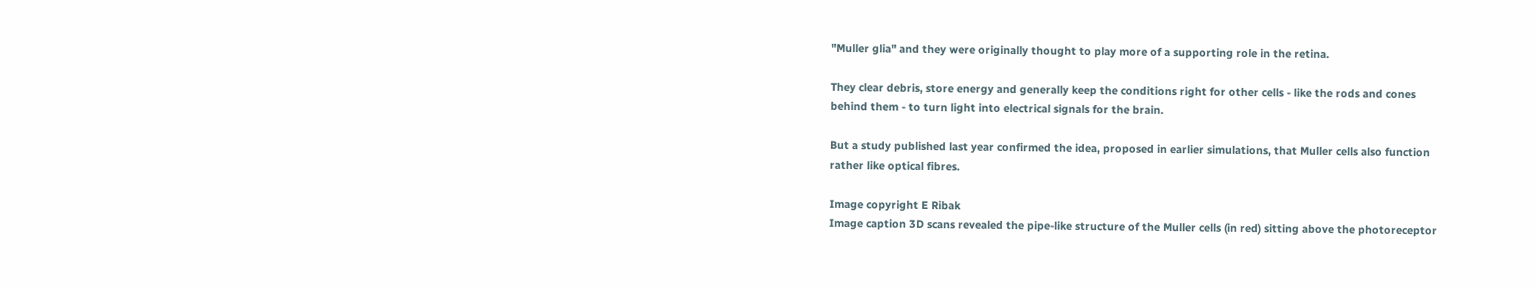"Muller glia" and they were originally thought to play more of a supporting role in the retina.

They clear debris, store energy and generally keep the conditions right for other cells - like the rods and cones behind them - to turn light into electrical signals for the brain.

But a study published last year confirmed the idea, proposed in earlier simulations, that Muller cells also function rather like optical fibres.

Image copyright E Ribak
Image caption 3D scans revealed the pipe-like structure of the Muller cells (in red) sitting above the photoreceptor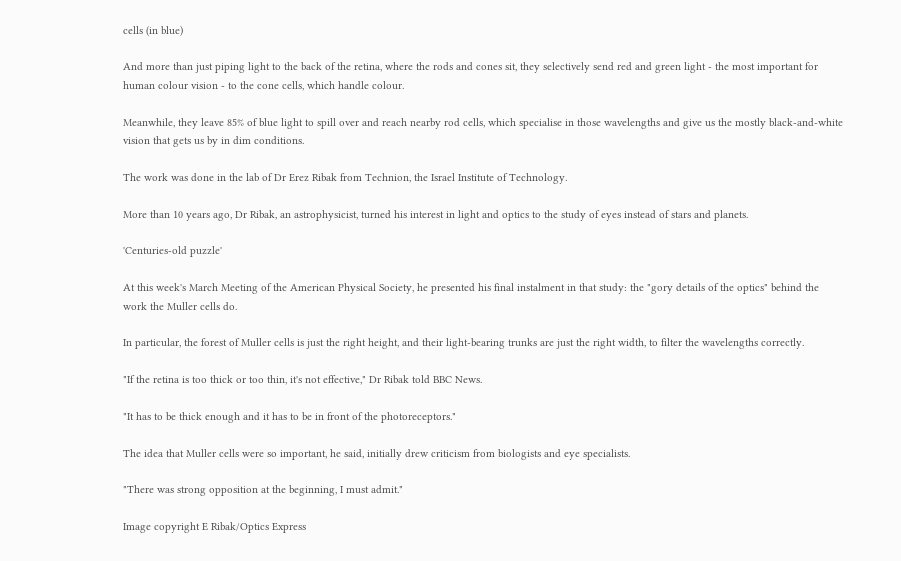cells (in blue)

And more than just piping light to the back of the retina, where the rods and cones sit, they selectively send red and green light - the most important for human colour vision - to the cone cells, which handle colour.

Meanwhile, they leave 85% of blue light to spill over and reach nearby rod cells, which specialise in those wavelengths and give us the mostly black-and-white vision that gets us by in dim conditions.

The work was done in the lab of Dr Erez Ribak from Technion, the Israel Institute of Technology.

More than 10 years ago, Dr Ribak, an astrophysicist, turned his interest in light and optics to the study of eyes instead of stars and planets.

'Centuries-old puzzle'

At this week's March Meeting of the American Physical Society, he presented his final instalment in that study: the "gory details of the optics" behind the work the Muller cells do.

In particular, the forest of Muller cells is just the right height, and their light-bearing trunks are just the right width, to filter the wavelengths correctly.

"If the retina is too thick or too thin, it's not effective," Dr Ribak told BBC News.

"It has to be thick enough and it has to be in front of the photoreceptors."

The idea that Muller cells were so important, he said, initially drew criticism from biologists and eye specialists.

"There was strong opposition at the beginning, I must admit."

Image copyright E Ribak/Optics Express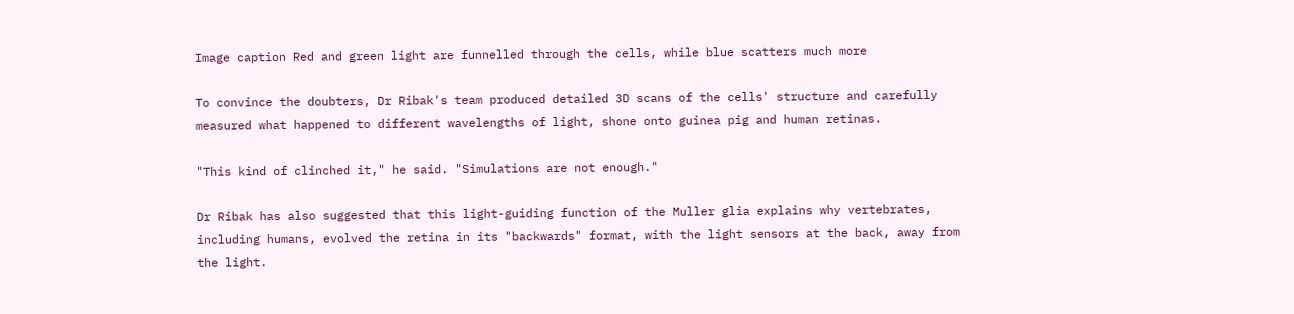Image caption Red and green light are funnelled through the cells, while blue scatters much more

To convince the doubters, Dr Ribak's team produced detailed 3D scans of the cells' structure and carefully measured what happened to different wavelengths of light, shone onto guinea pig and human retinas.

"This kind of clinched it," he said. "Simulations are not enough."

Dr Ribak has also suggested that this light-guiding function of the Muller glia explains why vertebrates, including humans, evolved the retina in its "backwards" format, with the light sensors at the back, away from the light.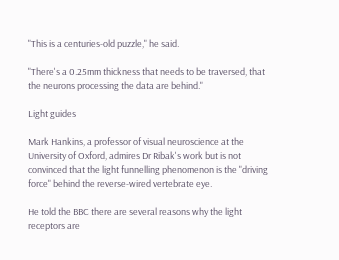"This is a centuries-old puzzle," he said.

"There's a 0.25mm thickness that needs to be traversed, that the neurons processing the data are behind."

Light guides

Mark Hankins, a professor of visual neuroscience at the University of Oxford, admires Dr Ribak's work but is not convinced that the light funnelling phenomenon is the "driving force" behind the reverse-wired vertebrate eye.

He told the BBC there are several reasons why the light receptors are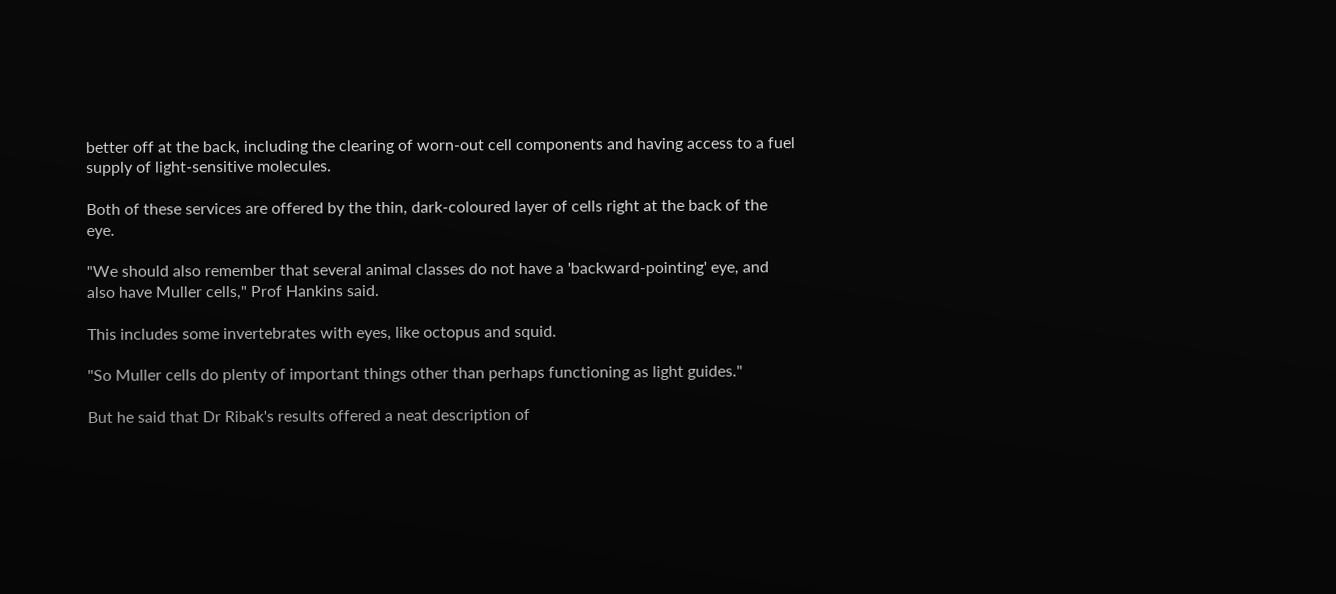better off at the back, including the clearing of worn-out cell components and having access to a fuel supply of light-sensitive molecules.

Both of these services are offered by the thin, dark-coloured layer of cells right at the back of the eye.

"We should also remember that several animal classes do not have a 'backward-pointing' eye, and also have Muller cells," Prof Hankins said.

This includes some invertebrates with eyes, like octopus and squid.

"So Muller cells do plenty of important things other than perhaps functioning as light guides."

But he said that Dr Ribak's results offered a neat description of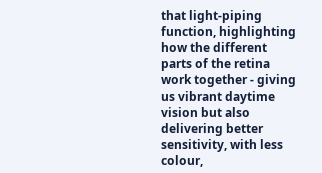that light-piping function, highlighting how the different parts of the retina work together - giving us vibrant daytime vision but also delivering better sensitivity, with less colour,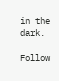in the dark.

Follow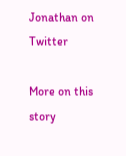Jonathan on Twitter

More on this story